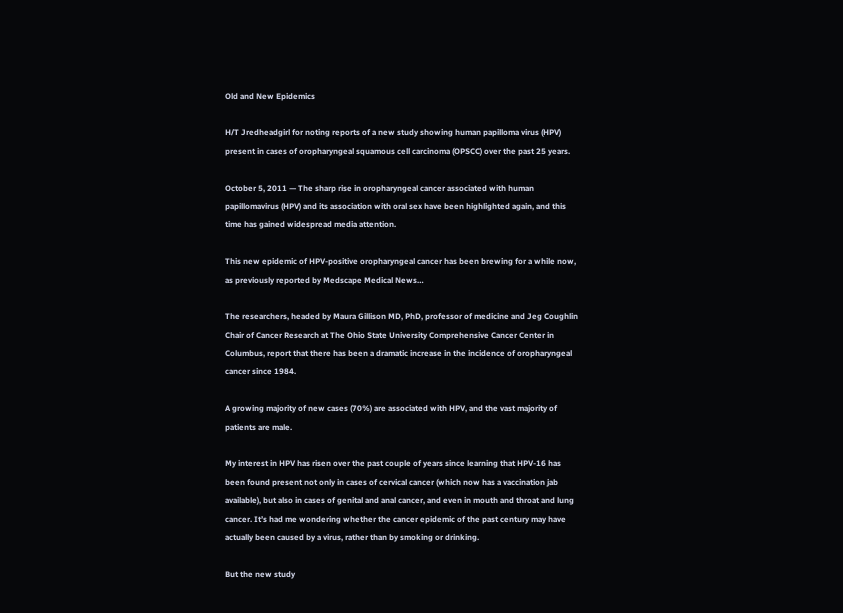Old and New Epidemics

H/T Jredheadgirl for noting reports of a new study showing human papilloma virus (HPV) present in cases of oropharyngeal squamous cell carcinoma (OPSCC) over the past 25 years.

October 5, 2011 — The sharp rise in oropharyngeal cancer associated with human papillomavirus (HPV) and its association with oral sex have been highlighted again, and this time has gained widespread media attention.

This new epidemic of HPV-positive oropharyngeal cancer has been brewing for a while now, as previously reported by Medscape Medical News…

The researchers, headed by Maura Gillison MD, PhD, professor of medicine and Jeg Coughlin Chair of Cancer Research at The Ohio State University Comprehensive Cancer Center in Columbus, report that there has been a dramatic increase in the incidence of oropharyngeal cancer since 1984.

A growing majority of new cases (70%) are associated with HPV, and the vast majority of patients are male.

My interest in HPV has risen over the past couple of years since learning that HPV-16 has been found present not only in cases of cervical cancer (which now has a vaccination jab available), but also in cases of genital and anal cancer, and even in mouth and throat and lung cancer. It’s had me wondering whether the cancer epidemic of the past century may have actually been caused by a virus, rather than by smoking or drinking.

But the new study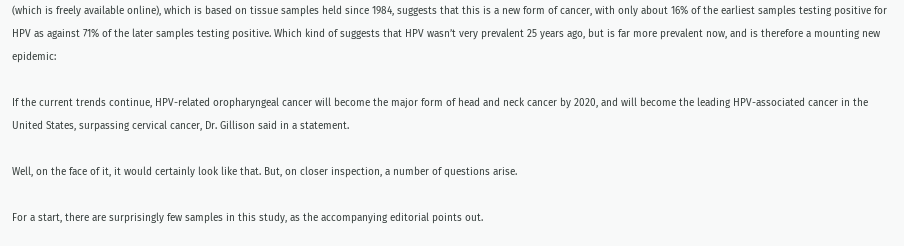(which is freely available online), which is based on tissue samples held since 1984, suggests that this is a new form of cancer, with only about 16% of the earliest samples testing positive for HPV as against 71% of the later samples testing positive. Which kind of suggests that HPV wasn’t very prevalent 25 years ago, but is far more prevalent now, and is therefore a mounting new epidemic:

If the current trends continue, HPV-related oropharyngeal cancer will become the major form of head and neck cancer by 2020, and will become the leading HPV-associated cancer in the United States, surpassing cervical cancer, Dr. Gillison said in a statement.

Well, on the face of it, it would certainly look like that. But, on closer inspection, a number of questions arise.

For a start, there are surprisingly few samples in this study, as the accompanying editorial points out.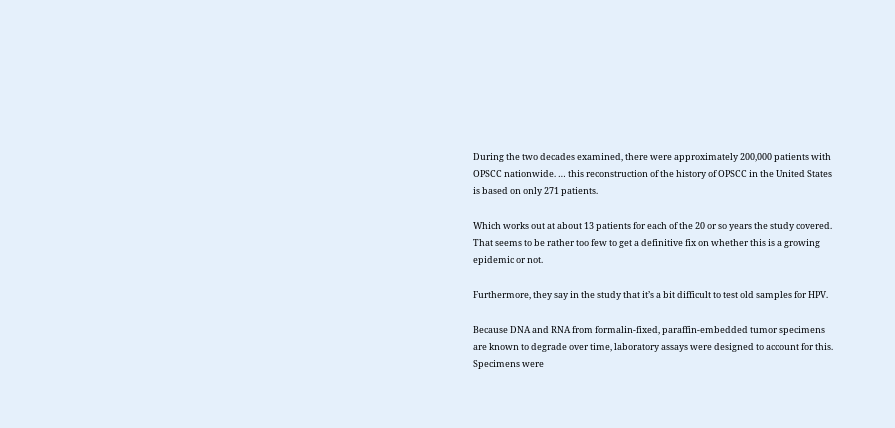During the two decades examined, there were approximately 200,000 patients with OPSCC nationwide. … this reconstruction of the history of OPSCC in the United States is based on only 271 patients.

Which works out at about 13 patients for each of the 20 or so years the study covered. That seems to be rather too few to get a definitive fix on whether this is a growing epidemic or not.

Furthermore, they say in the study that it’s a bit difficult to test old samples for HPV.

Because DNA and RNA from formalin-fixed, paraffin-embedded tumor specimens are known to degrade over time, laboratory assays were designed to account for this. Specimens were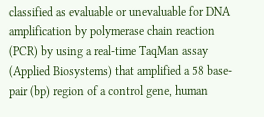classified as evaluable or unevaluable for DNA amplification by polymerase chain reaction (PCR) by using a real-time TaqMan assay (Applied Biosystems) that amplified a 58 base-pair (bp) region of a control gene, human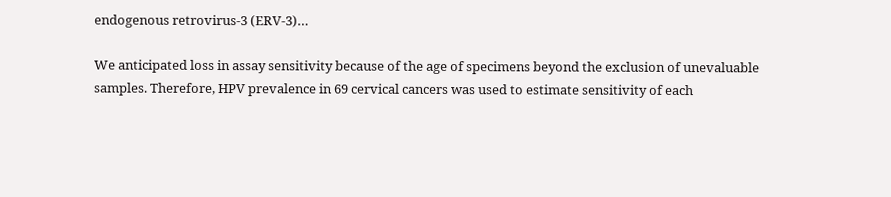endogenous retrovirus-3 (ERV-3)…

We anticipated loss in assay sensitivity because of the age of specimens beyond the exclusion of unevaluable samples. Therefore, HPV prevalence in 69 cervical cancers was used to estimate sensitivity of each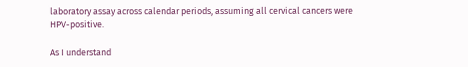laboratory assay across calendar periods, assuming all cervical cancers were HPV-positive.

As I understand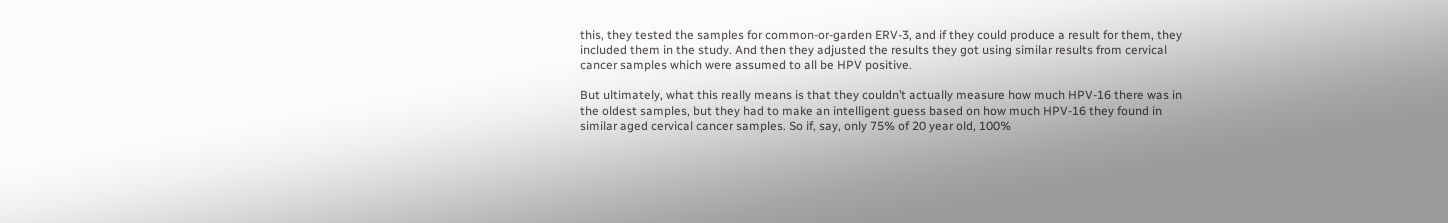this, they tested the samples for common-or-garden ERV-3, and if they could produce a result for them, they included them in the study. And then they adjusted the results they got using similar results from cervical cancer samples which were assumed to all be HPV positive.

But ultimately, what this really means is that they couldn’t actually measure how much HPV-16 there was in the oldest samples, but they had to make an intelligent guess based on how much HPV-16 they found in similar aged cervical cancer samples. So if, say, only 75% of 20 year old, 100%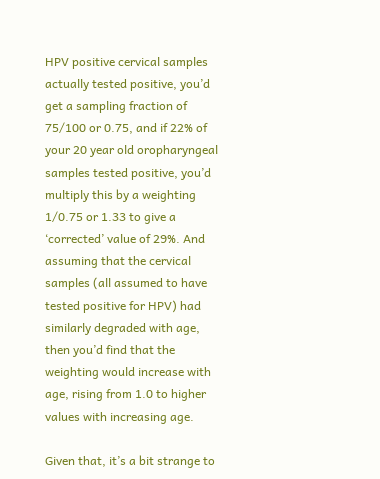HPV positive cervical samples actually tested positive, you’d get a sampling fraction of 75/100 or 0.75, and if 22% of your 20 year old oropharyngeal samples tested positive, you’d multiply this by a weighting 1/0.75 or 1.33 to give a ‘corrected’ value of 29%. And assuming that the cervical samples (all assumed to have tested positive for HPV) had similarly degraded with age, then you’d find that the weighting would increase with age, rising from 1.0 to higher values with increasing age.

Given that, it’s a bit strange to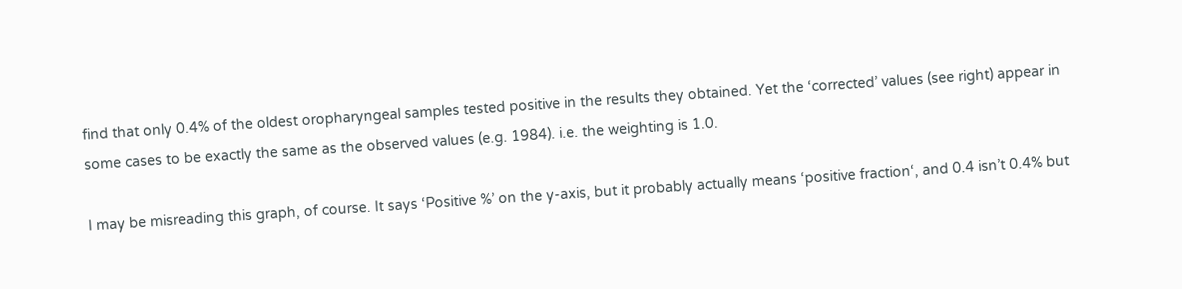find that only 0.4% of the oldest oropharyngeal samples tested positive in the results they obtained. Yet the ‘corrected’ values (see right) appear in some cases to be exactly the same as the observed values (e.g. 1984). i.e. the weighting is 1.0.

I may be misreading this graph, of course. It says ‘Positive %’ on the y-axis, but it probably actually means ‘positive fraction‘, and 0.4 isn’t 0.4% but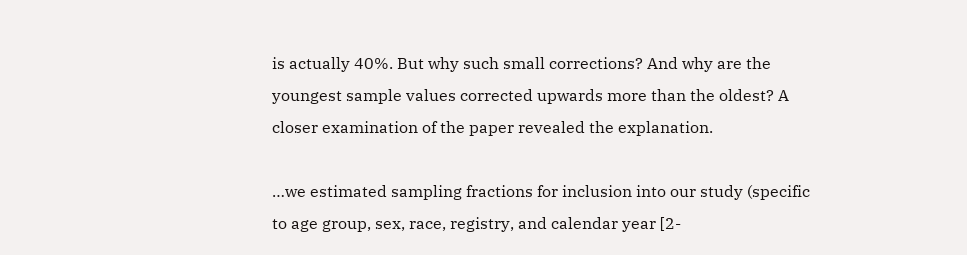is actually 40%. But why such small corrections? And why are the youngest sample values corrected upwards more than the oldest? A closer examination of the paper revealed the explanation.

…we estimated sampling fractions for inclusion into our study (specific to age group, sex, race, registry, and calendar year [2-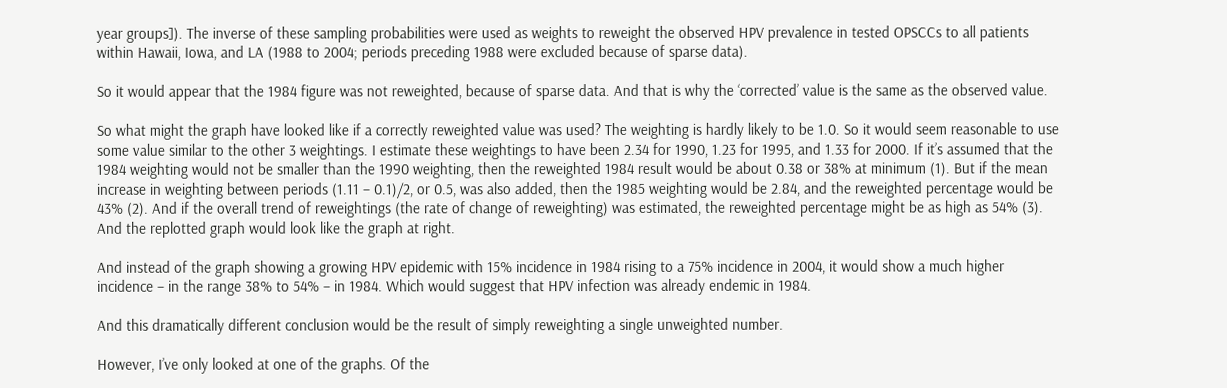year groups]). The inverse of these sampling probabilities were used as weights to reweight the observed HPV prevalence in tested OPSCCs to all patients within Hawaii, Iowa, and LA (1988 to 2004; periods preceding 1988 were excluded because of sparse data).

So it would appear that the 1984 figure was not reweighted, because of sparse data. And that is why the ‘corrected’ value is the same as the observed value.

So what might the graph have looked like if a correctly reweighted value was used? The weighting is hardly likely to be 1.0. So it would seem reasonable to use some value similar to the other 3 weightings. I estimate these weightings to have been 2.34 for 1990, 1.23 for 1995, and 1.33 for 2000. If it’s assumed that the 1984 weighting would not be smaller than the 1990 weighting, then the reweighted 1984 result would be about 0.38 or 38% at minimum (1). But if the mean increase in weighting between periods (1.11 – 0.1)/2, or 0.5, was also added, then the 1985 weighting would be 2.84, and the reweighted percentage would be 43% (2). And if the overall trend of reweightings (the rate of change of reweighting) was estimated, the reweighted percentage might be as high as 54% (3). And the replotted graph would look like the graph at right.

And instead of the graph showing a growing HPV epidemic with 15% incidence in 1984 rising to a 75% incidence in 2004, it would show a much higher incidence – in the range 38% to 54% – in 1984. Which would suggest that HPV infection was already endemic in 1984.

And this dramatically different conclusion would be the result of simply reweighting a single unweighted number.

However, I’ve only looked at one of the graphs. Of the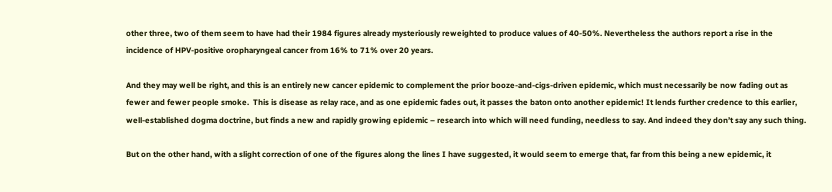other three, two of them seem to have had their 1984 figures already mysteriously reweighted to produce values of 40-50%. Nevertheless the authors report a rise in the incidence of HPV-positive oropharyngeal cancer from 16% to 71% over 20 years.

And they may well be right, and this is an entirely new cancer epidemic to complement the prior booze-and-cigs-driven epidemic, which must necessarily be now fading out as fewer and fewer people smoke.  This is disease as relay race, and as one epidemic fades out, it passes the baton onto another epidemic! It lends further credence to this earlier, well-established dogma doctrine, but finds a new and rapidly growing epidemic – research into which will need funding, needless to say. And indeed they don’t say any such thing.

But on the other hand, with a slight correction of one of the figures along the lines I have suggested, it would seem to emerge that, far from this being a new epidemic, it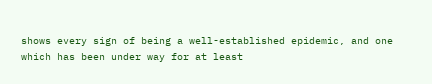shows every sign of being a well-established epidemic, and one which has been under way for at least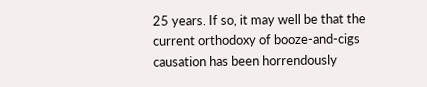25 years. If so, it may well be that the current orthodoxy of booze-and-cigs causation has been horrendously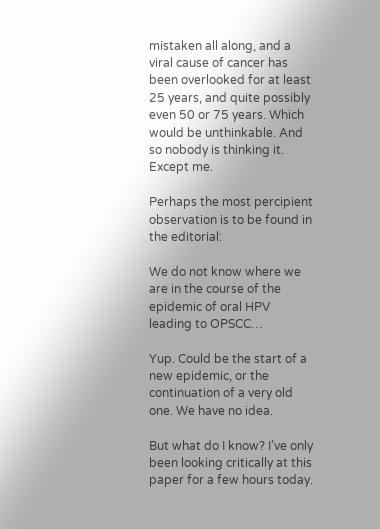mistaken all along, and a viral cause of cancer has been overlooked for at least 25 years, and quite possibly even 50 or 75 years. Which would be unthinkable. And so nobody is thinking it. Except me.

Perhaps the most percipient observation is to be found in the editorial:

We do not know where we are in the course of the epidemic of oral HPV leading to OPSCC…

Yup. Could be the start of a new epidemic, or the continuation of a very old one. We have no idea.

But what do I know? I’ve only been looking critically at this paper for a few hours today.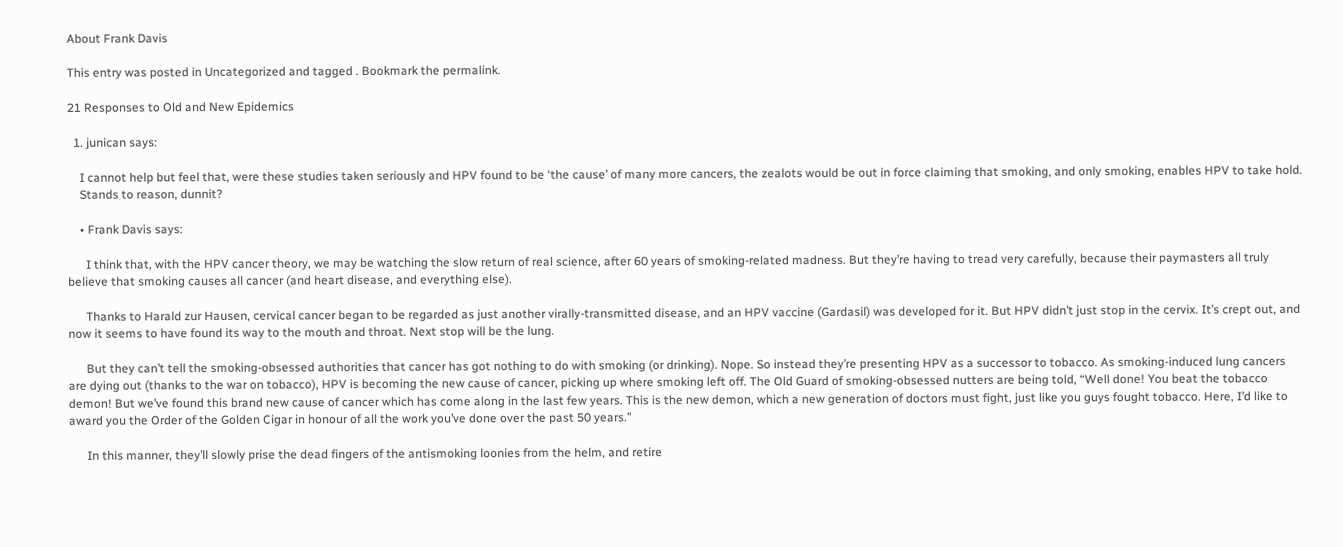About Frank Davis

This entry was posted in Uncategorized and tagged . Bookmark the permalink.

21 Responses to Old and New Epidemics

  1. junican says:

    I cannot help but feel that, were these studies taken seriously and HPV found to be ‘the cause’ of many more cancers, the zealots would be out in force claiming that smoking, and only smoking, enables HPV to take hold.
    Stands to reason, dunnit?

    • Frank Davis says:

      I think that, with the HPV cancer theory, we may be watching the slow return of real science, after 60 years of smoking-related madness. But they’re having to tread very carefully, because their paymasters all truly believe that smoking causes all cancer (and heart disease, and everything else).

      Thanks to Harald zur Hausen, cervical cancer began to be regarded as just another virally-transmitted disease, and an HPV vaccine (Gardasil) was developed for it. But HPV didn’t just stop in the cervix. It’s crept out, and now it seems to have found its way to the mouth and throat. Next stop will be the lung.

      But they can’t tell the smoking-obsessed authorities that cancer has got nothing to do with smoking (or drinking). Nope. So instead they’re presenting HPV as a successor to tobacco. As smoking-induced lung cancers are dying out (thanks to the war on tobacco), HPV is becoming the new cause of cancer, picking up where smoking left off. The Old Guard of smoking-obsessed nutters are being told, “Well done! You beat the tobacco demon! But we’ve found this brand new cause of cancer which has come along in the last few years. This is the new demon, which a new generation of doctors must fight, just like you guys fought tobacco. Here, I’d like to award you the Order of the Golden Cigar in honour of all the work you’ve done over the past 50 years.”

      In this manner, they’ll slowly prise the dead fingers of the antismoking loonies from the helm, and retire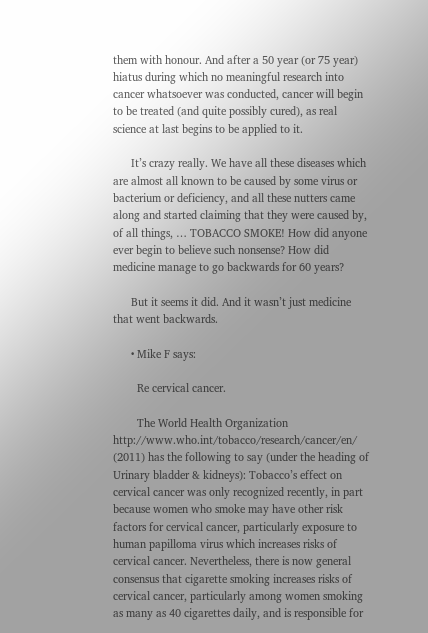them with honour. And after a 50 year (or 75 year) hiatus during which no meaningful research into cancer whatsoever was conducted, cancer will begin to be treated (and quite possibly cured), as real science at last begins to be applied to it.

      It’s crazy really. We have all these diseases which are almost all known to be caused by some virus or bacterium or deficiency, and all these nutters came along and started claiming that they were caused by, of all things, … TOBACCO SMOKE! How did anyone ever begin to believe such nonsense? How did medicine manage to go backwards for 60 years?

      But it seems it did. And it wasn’t just medicine that went backwards.

      • Mike F says:

        Re cervical cancer.

        The World Health Organization http://www.who.int/tobacco/research/cancer/en/ (2011) has the following to say (under the heading of Urinary bladder & kidneys): Tobacco’s effect on cervical cancer was only recognized recently, in part because women who smoke may have other risk factors for cervical cancer, particularly exposure to human papilloma virus which increases risks of cervical cancer. Nevertheless, there is now general consensus that cigarette smoking increases risks of cervical cancer, particularly among women smoking as many as 40 cigarettes daily, and is responsible for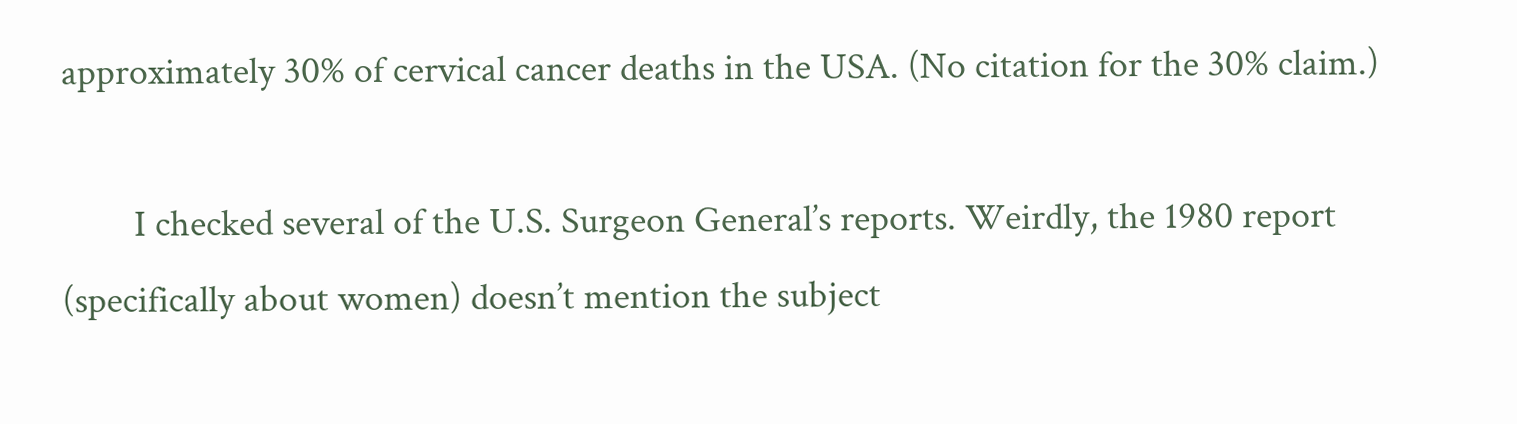approximately 30% of cervical cancer deaths in the USA. (No citation for the 30% claim.)

        I checked several of the U.S. Surgeon General’s reports. Weirdly, the 1980 report (specifically about women) doesn’t mention the subject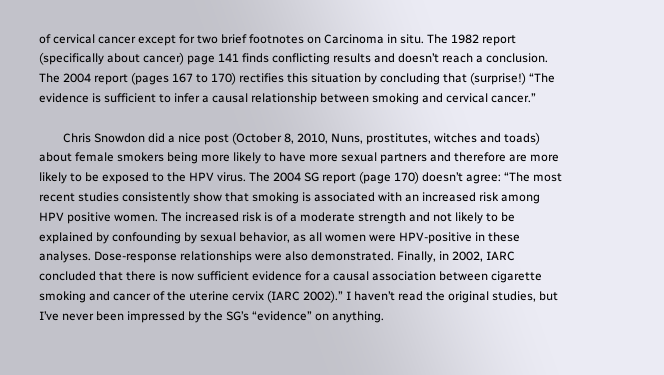of cervical cancer except for two brief footnotes on Carcinoma in situ. The 1982 report (specifically about cancer) page 141 finds conflicting results and doesn’t reach a conclusion. The 2004 report (pages 167 to 170) rectifies this situation by concluding that (surprise!) “The evidence is sufficient to infer a causal relationship between smoking and cervical cancer.”

        Chris Snowdon did a nice post (October 8, 2010, Nuns, prostitutes, witches and toads) about female smokers being more likely to have more sexual partners and therefore are more likely to be exposed to the HPV virus. The 2004 SG report (page 170) doesn’t agree: “The most recent studies consistently show that smoking is associated with an increased risk among HPV positive women. The increased risk is of a moderate strength and not likely to be explained by confounding by sexual behavior, as all women were HPV-positive in these analyses. Dose-response relationships were also demonstrated. Finally, in 2002, IARC concluded that there is now sufficient evidence for a causal association between cigarette smoking and cancer of the uterine cervix (IARC 2002).” I haven’t read the original studies, but I’ve never been impressed by the SG’s “evidence” on anything.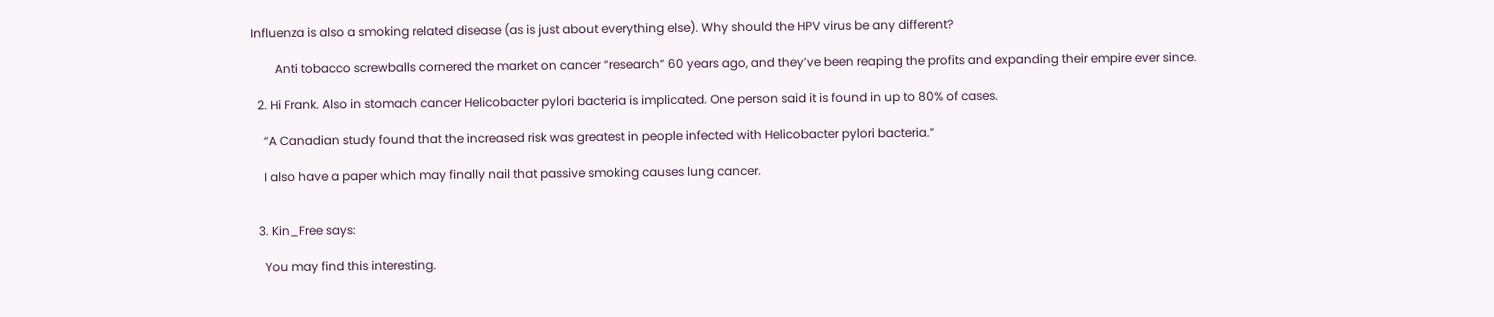Influenza is also a smoking related disease (as is just about everything else). Why should the HPV virus be any different?

        Anti tobacco screwballs cornered the market on cancer “research” 60 years ago, and they’ve been reaping the profits and expanding their empire ever since.

  2. Hi Frank. Also in stomach cancer Helicobacter pylori bacteria is implicated. One person said it is found in up to 80% of cases.

    “A Canadian study found that the increased risk was greatest in people infected with Helicobacter pylori bacteria.”

    I also have a paper which may finally nail that passive smoking causes lung cancer.


  3. Kin_Free says:

    You may find this interesting.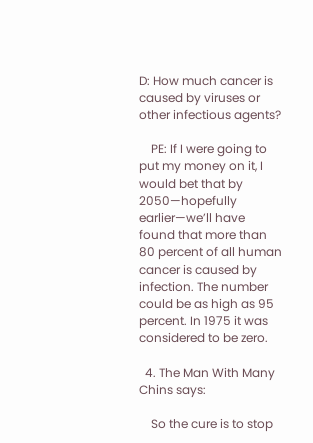D: How much cancer is caused by viruses or other infectious agents?

    PE: If I were going to put my money on it, I would bet that by 2050—hopefully earlier—we’ll have found that more than 80 percent of all human cancer is caused by infection. The number could be as high as 95 percent. In 1975 it was considered to be zero.

  4. The Man With Many Chins says:

    So the cure is to stop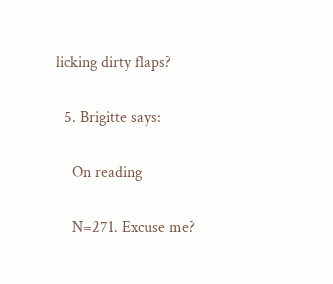licking dirty flaps?

  5. Brigitte says:

    On reading

    N=271. Excuse me?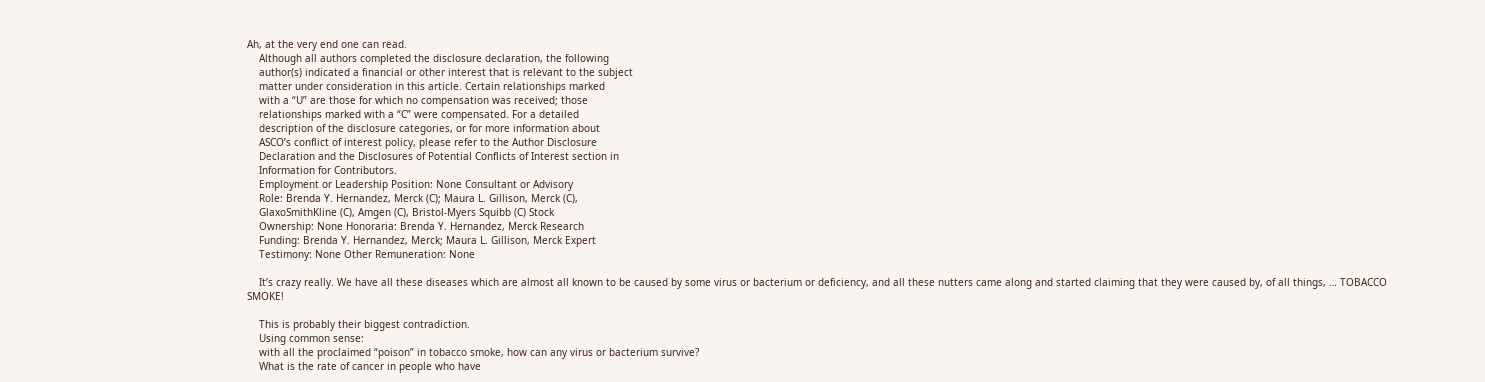Ah, at the very end one can read.
    Although all authors completed the disclosure declaration, the following
    author(s) indicated a financial or other interest that is relevant to the subject
    matter under consideration in this article. Certain relationships marked
    with a “U” are those for which no compensation was received; those
    relationships marked with a “C” were compensated. For a detailed
    description of the disclosure categories, or for more information about
    ASCO’s conflict of interest policy, please refer to the Author Disclosure
    Declaration and the Disclosures of Potential Conflicts of Interest section in
    Information for Contributors.
    Employment or Leadership Position: None Consultant or Advisory
    Role: Brenda Y. Hernandez, Merck (C); Maura L. Gillison, Merck (C),
    GlaxoSmithKline (C), Amgen (C), Bristol-Myers Squibb (C) Stock
    Ownership: None Honoraria: Brenda Y. Hernandez, Merck Research
    Funding: Brenda Y. Hernandez, Merck; Maura L. Gillison, Merck Expert
    Testimony: None Other Remuneration: None

    It’s crazy really. We have all these diseases which are almost all known to be caused by some virus or bacterium or deficiency, and all these nutters came along and started claiming that they were caused by, of all things, … TOBACCO SMOKE!

    This is probably their biggest contradiction.
    Using common sense:
    with all the proclaimed “poison” in tobacco smoke, how can any virus or bacterium survive?
    What is the rate of cancer in people who have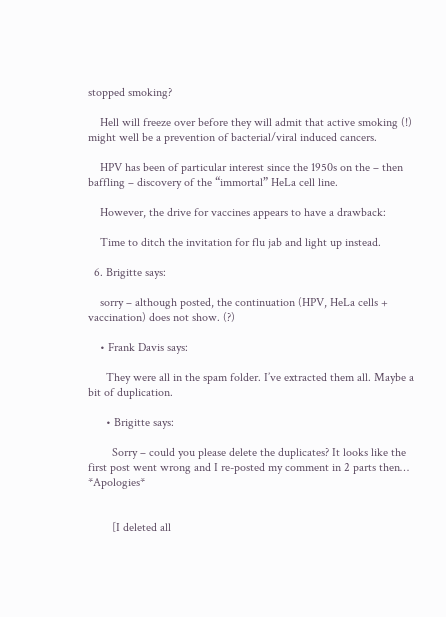stopped smoking?

    Hell will freeze over before they will admit that active smoking (!) might well be a prevention of bacterial/viral induced cancers.

    HPV has been of particular interest since the 1950s on the – then baffling – discovery of the “immortal” HeLa cell line.

    However, the drive for vaccines appears to have a drawback:

    Time to ditch the invitation for flu jab and light up instead.

  6. Brigitte says:

    sorry – although posted, the continuation (HPV, HeLa cells + vaccination) does not show. (?)

    • Frank Davis says:

      They were all in the spam folder. I’ve extracted them all. Maybe a bit of duplication.

      • Brigitte says:

        Sorry – could you please delete the duplicates? It looks like the first post went wrong and I re-posted my comment in 2 parts then… *Apologies*


        [I deleted all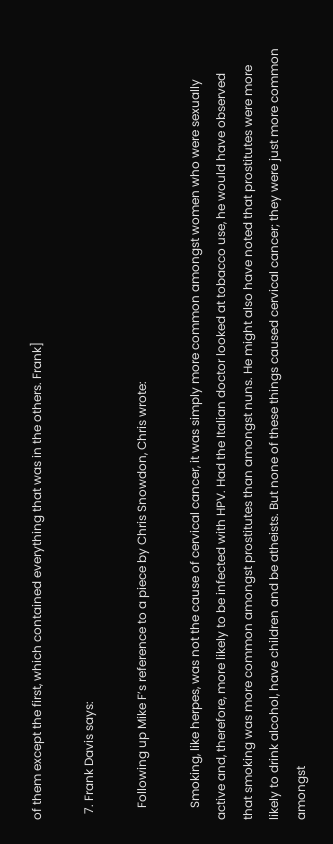of them except the first, which contained everything that was in the others. Frank]

  7. Frank Davis says:

    Following up Mike F’s reference to a piece by Chris Snowdon, Chris wrote:

    Smoking, like herpes, was not the cause of cervical cancer, it was simply more common amongst women who were sexually active and, therefore, more likely to be infected with HPV. Had the Italian doctor looked at tobacco use, he would have observed that smoking was more common amongst prostitutes than amongst nuns. He might also have noted that prostitutes were more likely to drink alcohol, have children and be atheists. But none of these things caused cervical cancer; they were just more common amongst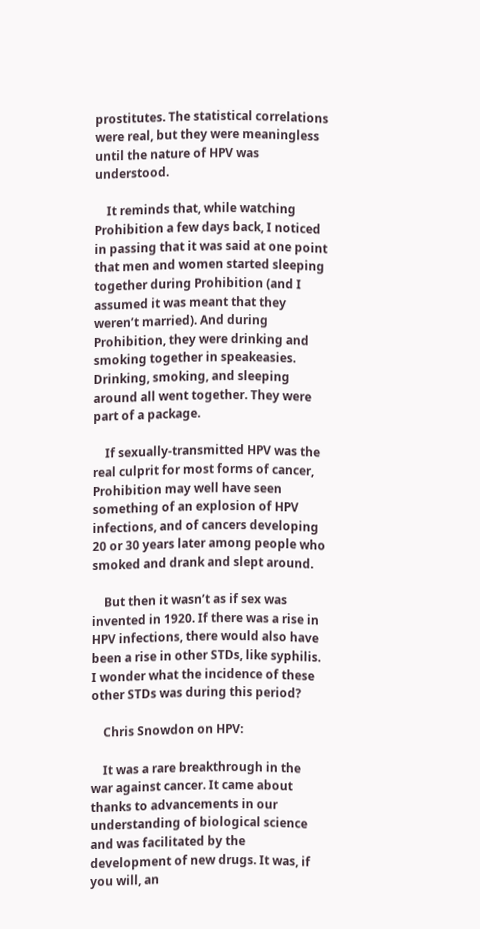prostitutes. The statistical correlations were real, but they were meaningless until the nature of HPV was understood.

    It reminds that, while watching Prohibition a few days back, I noticed in passing that it was said at one point that men and women started sleeping together during Prohibition (and I assumed it was meant that they weren’t married). And during Prohibition, they were drinking and smoking together in speakeasies. Drinking, smoking, and sleeping around all went together. They were part of a package.

    If sexually-transmitted HPV was the real culprit for most forms of cancer, Prohibition may well have seen something of an explosion of HPV infections, and of cancers developing 20 or 30 years later among people who smoked and drank and slept around.

    But then it wasn’t as if sex was invented in 1920. If there was a rise in HPV infections, there would also have been a rise in other STDs, like syphilis. I wonder what the incidence of these other STDs was during this period?

    Chris Snowdon on HPV:

    It was a rare breakthrough in the war against cancer. It came about thanks to advancements in our understanding of biological science and was facilitated by the development of new drugs. It was, if you will, an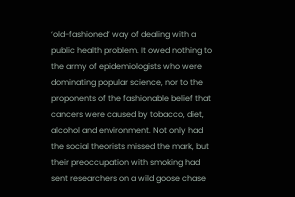‘old-fashioned’ way of dealing with a public health problem. It owed nothing to the army of epidemiologists who were dominating popular science, nor to the proponents of the fashionable belief that cancers were caused by tobacco, diet, alcohol and environment. Not only had the social theorists missed the mark, but their preoccupation with smoking had sent researchers on a wild goose chase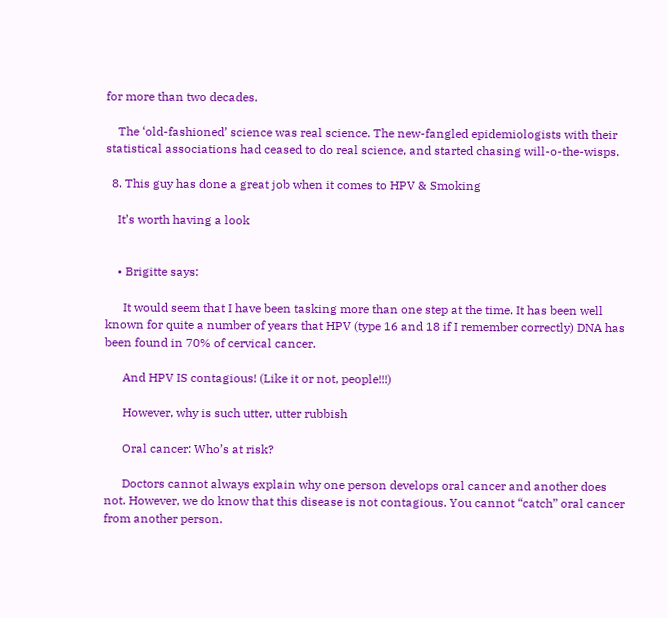for more than two decades.

    The ‘old-fashioned’ science was real science. The new-fangled epidemiologists with their statistical associations had ceased to do real science, and started chasing will-o-the-wisps.

  8. This guy has done a great job when it comes to HPV & Smoking

    It’s worth having a look


    • Brigitte says:

      It would seem that I have been tasking more than one step at the time. It has been well known for quite a number of years that HPV (type 16 and 18 if I remember correctly) DNA has been found in 70% of cervical cancer.

      And HPV IS contagious! (Like it or not, people!!!)

      However, why is such utter, utter rubbish

      Oral cancer: Who’s at risk?

      Doctors cannot always explain why one person develops oral cancer and another does not. However, we do know that this disease is not contagious. You cannot “catch” oral cancer from another person.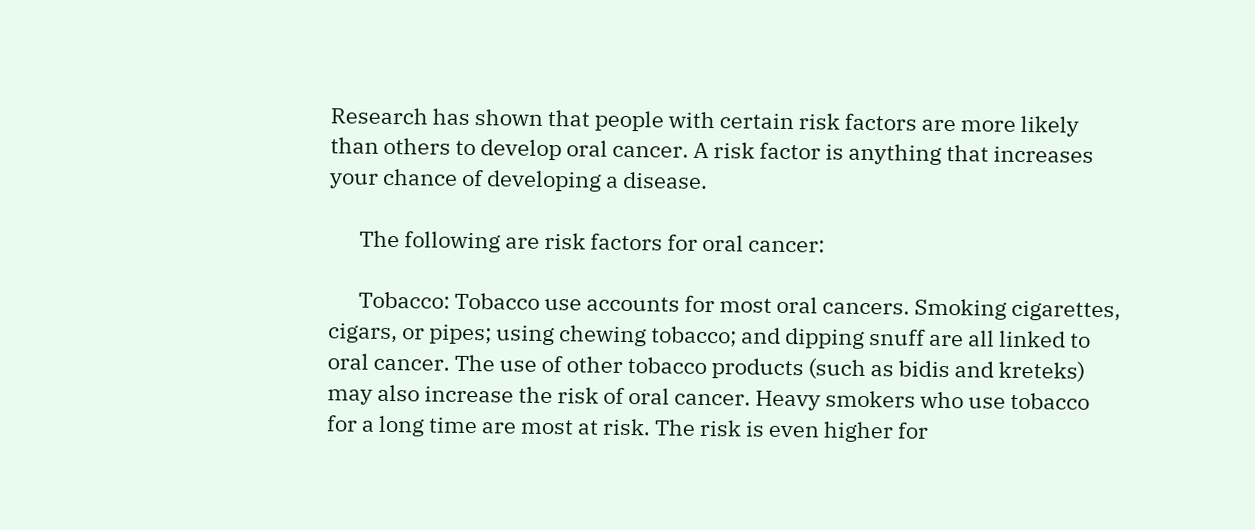Research has shown that people with certain risk factors are more likely than others to develop oral cancer. A risk factor is anything that increases your chance of developing a disease.

      The following are risk factors for oral cancer:

      Tobacco: Tobacco use accounts for most oral cancers. Smoking cigarettes, cigars, or pipes; using chewing tobacco; and dipping snuff are all linked to oral cancer. The use of other tobacco products (such as bidis and kreteks) may also increase the risk of oral cancer. Heavy smokers who use tobacco for a long time are most at risk. The risk is even higher for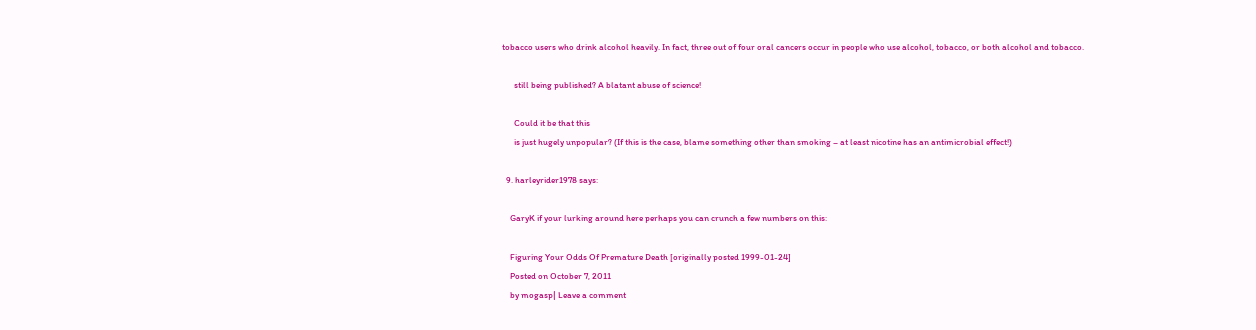tobacco users who drink alcohol heavily. In fact, three out of four oral cancers occur in people who use alcohol, tobacco, or both alcohol and tobacco.

      still being published? A blatant abuse of science!

      Could it be that this
      is just hugely unpopular? (If this is the case, blame something other than smoking – at least nicotine has an antimicrobial effect!)

  9. harleyrider1978 says:

    GaryK if your lurking around here perhaps you can crunch a few numbers on this:

    Figuring Your Odds Of Premature Death [originally posted 1999-01-24]
    Posted on October 7, 2011
    by mogasp| Leave a comment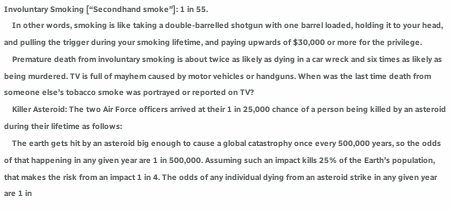Involuntary Smoking [“Secondhand smoke”]: 1 in 55.
    In other words, smoking is like taking a double-barrelled shotgun with one barrel loaded, holding it to your head, and pulling the trigger during your smoking lifetime, and paying upwards of $30,000 or more for the privilege.
    Premature death from involuntary smoking is about twice as likely as dying in a car wreck and six times as likely as being murdered. TV is full of mayhem caused by motor vehicles or handguns. When was the last time death from someone else’s tobacco smoke was portrayed or reported on TV?
    Killer Asteroid: The two Air Force officers arrived at their 1 in 25,000 chance of a person being killed by an asteroid during their lifetime as follows:
    The earth gets hit by an asteroid big enough to cause a global catastrophy once every 500,000 years, so the odds of that happening in any given year are 1 in 500,000. Assuming such an impact kills 25% of the Earth’s population, that makes the risk from an impact 1 in 4. The odds of any individual dying from an asteroid strike in any given year are 1 in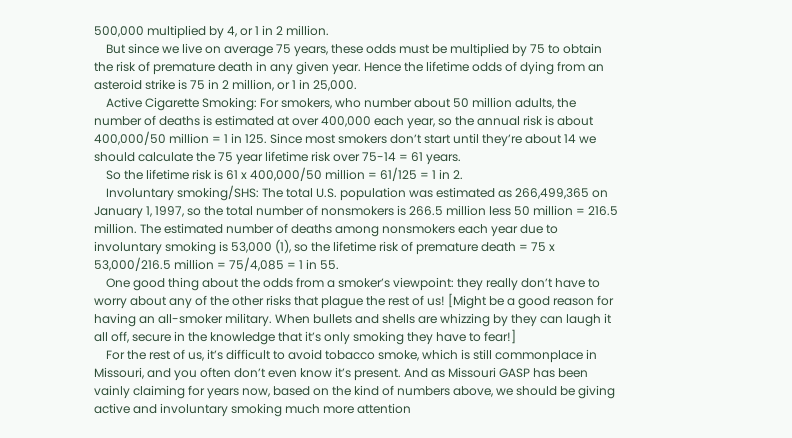500,000 multiplied by 4, or 1 in 2 million.
    But since we live on average 75 years, these odds must be multiplied by 75 to obtain the risk of premature death in any given year. Hence the lifetime odds of dying from an asteroid strike is 75 in 2 million, or 1 in 25,000.
    Active Cigarette Smoking: For smokers, who number about 50 million adults, the number of deaths is estimated at over 400,000 each year, so the annual risk is about 400,000/50 million = 1 in 125. Since most smokers don’t start until they’re about 14 we should calculate the 75 year lifetime risk over 75-14 = 61 years.
    So the lifetime risk is 61 x 400,000/50 million = 61/125 = 1 in 2.
    Involuntary smoking/SHS: The total U.S. population was estimated as 266,499,365 on January 1, 1997, so the total number of nonsmokers is 266.5 million less 50 million = 216.5 million. The estimated number of deaths among nonsmokers each year due to involuntary smoking is 53,000 (1), so the lifetime risk of premature death = 75 x 53,000/216.5 million = 75/4,085 = 1 in 55.
    One good thing about the odds from a smoker’s viewpoint: they really don’t have to worry about any of the other risks that plague the rest of us! [Might be a good reason for having an all-smoker military. When bullets and shells are whizzing by they can laugh it all off, secure in the knowledge that it’s only smoking they have to fear!]
    For the rest of us, it’s difficult to avoid tobacco smoke, which is still commonplace in Missouri, and you often don’t even know it’s present. And as Missouri GASP has been vainly claiming for years now, based on the kind of numbers above, we should be giving active and involuntary smoking much more attention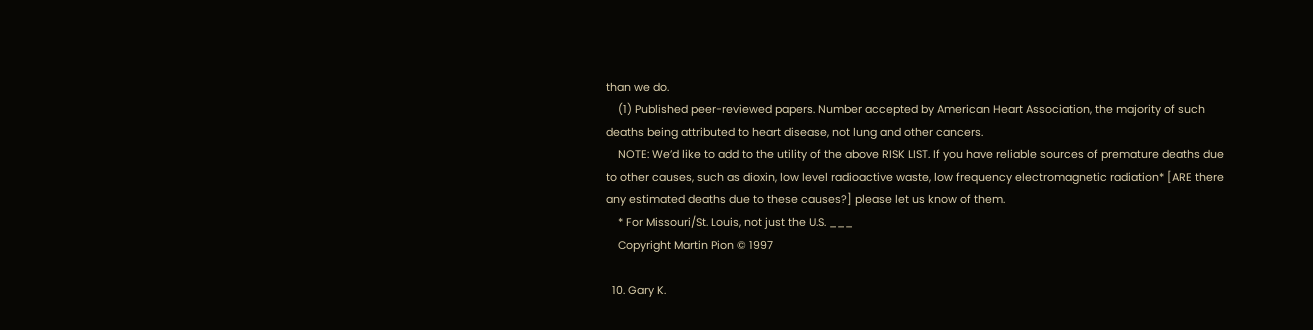than we do.
    (1) Published peer-reviewed papers. Number accepted by American Heart Association, the majority of such deaths being attributed to heart disease, not lung and other cancers.
    NOTE: We’d like to add to the utility of the above RISK LIST. If you have reliable sources of premature deaths due to other causes, such as dioxin, low level radioactive waste, low frequency electromagnetic radiation* [ARE there any estimated deaths due to these causes?] please let us know of them.
    * For Missouri/St. Louis, not just the U.S. ___
    Copyright Martin Pion © 1997

  10. Gary K.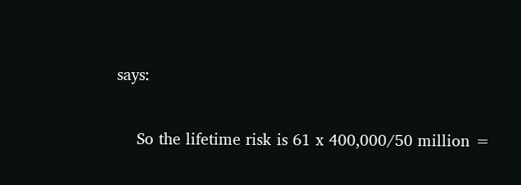says:

    So the lifetime risk is 61 x 400,000/50 million =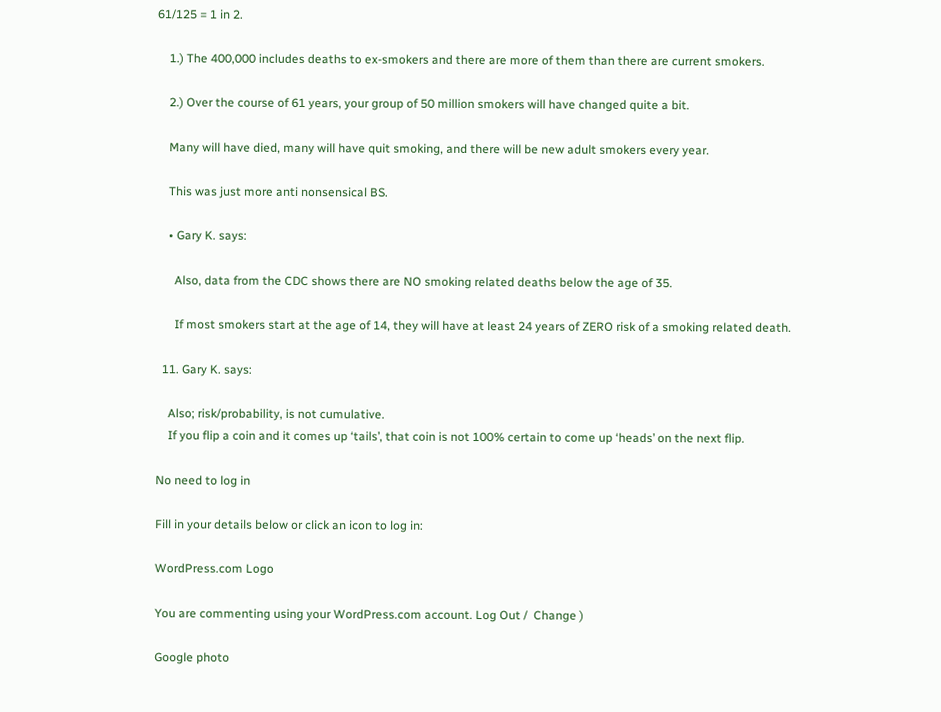61/125 = 1 in 2.

    1.) The 400,000 includes deaths to ex-smokers and there are more of them than there are current smokers.

    2.) Over the course of 61 years, your group of 50 million smokers will have changed quite a bit.

    Many will have died, many will have quit smoking, and there will be new adult smokers every year.

    This was just more anti nonsensical BS.

    • Gary K. says:

      Also, data from the CDC shows there are NO smoking related deaths below the age of 35.

      If most smokers start at the age of 14, they will have at least 24 years of ZERO risk of a smoking related death.

  11. Gary K. says:

    Also; risk/probability, is not cumulative.
    If you flip a coin and it comes up ‘tails’, that coin is not 100% certain to come up ‘heads’ on the next flip.

No need to log in

Fill in your details below or click an icon to log in:

WordPress.com Logo

You are commenting using your WordPress.com account. Log Out /  Change )

Google photo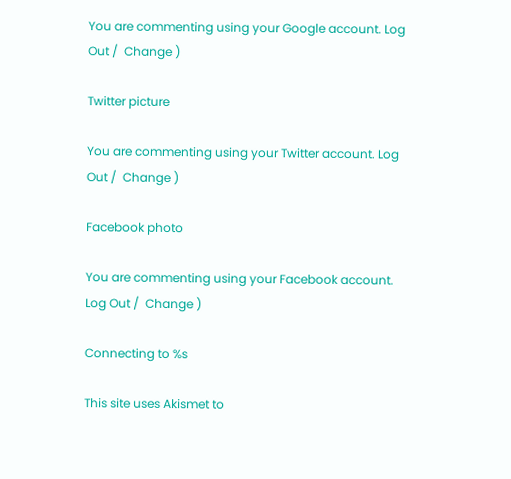You are commenting using your Google account. Log Out /  Change )

Twitter picture

You are commenting using your Twitter account. Log Out /  Change )

Facebook photo

You are commenting using your Facebook account. Log Out /  Change )

Connecting to %s

This site uses Akismet to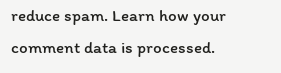reduce spam. Learn how your comment data is processed.